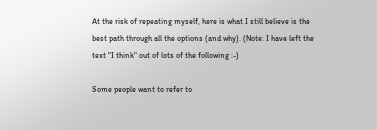At the risk of repeating myself, here is what I still believe is the
best path through all the options (and why). (Note: I have left the
text "I think" out of lots of the following :-)

Some people want to refer to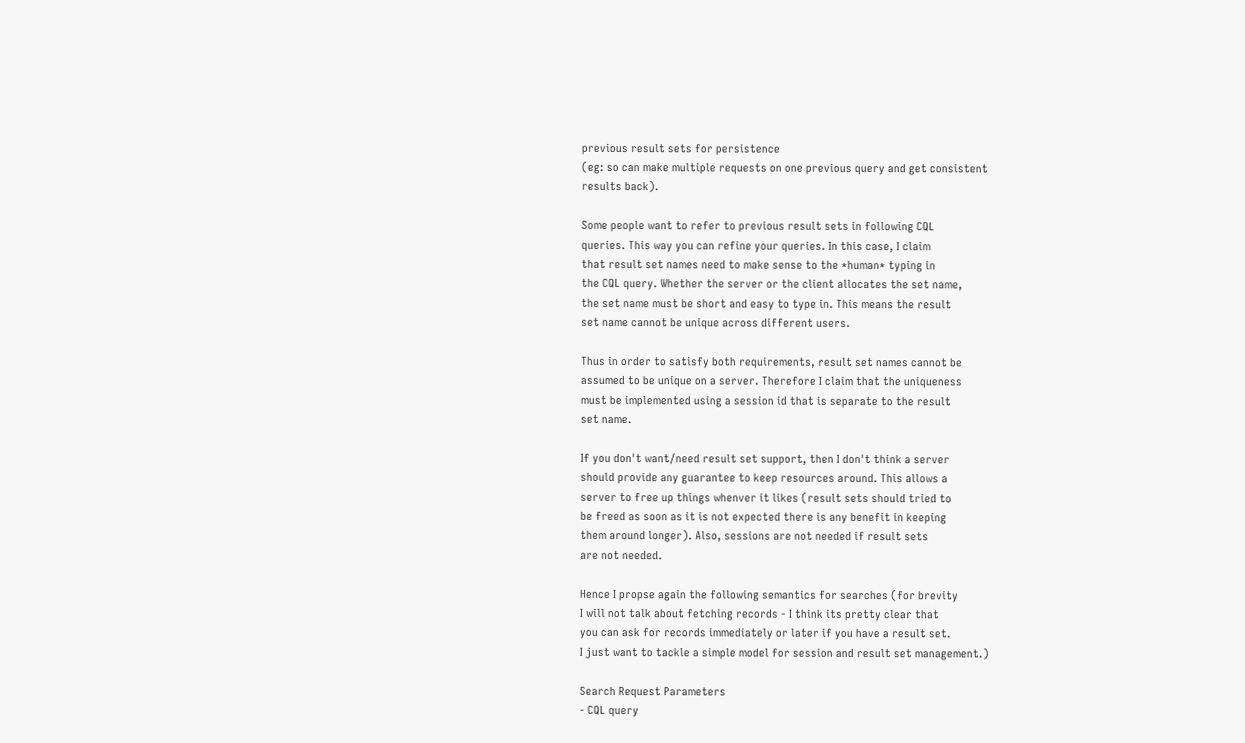previous result sets for persistence
(eg: so can make multiple requests on one previous query and get consistent
results back).

Some people want to refer to previous result sets in following CQL
queries. This way you can refine your queries. In this case, I claim
that result set names need to make sense to the *human* typing in
the CQL query. Whether the server or the client allocates the set name,
the set name must be short and easy to type in. This means the result
set name cannot be unique across different users.

Thus in order to satisfy both requirements, result set names cannot be
assumed to be unique on a server. Therefore I claim that the uniqueness
must be implemented using a session id that is separate to the result
set name.

If you don't want/need result set support, then I don't think a server
should provide any guarantee to keep resources around. This allows a
server to free up things whenver it likes (result sets should tried to
be freed as soon as it is not expected there is any benefit in keeping
them around longer). Also, sessions are not needed if result sets
are not needed.

Hence I propse again the following semantics for searches (for brevity
I will not talk about fetching records - I think its pretty clear that
you can ask for records immediately or later if you have a result set.
I just want to tackle a simple model for session and result set management.)

Search Request Parameters
- CQL query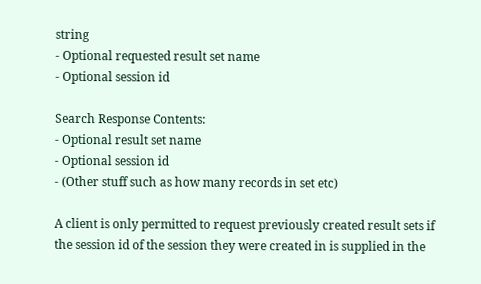string
- Optional requested result set name
- Optional session id

Search Response Contents:
- Optional result set name
- Optional session id
- (Other stuff such as how many records in set etc)

A client is only permitted to request previously created result sets if
the session id of the session they were created in is supplied in the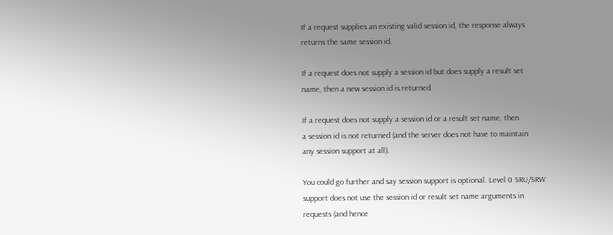If a request supplies an existing valid session id, the response always
returns the same session id.

If a request does not supply a session id but does supply a result set
name, then a new session id is returned.

If a request does not supply a session id or a result set name, then
a session id is not returned (and the server does not have to maintain
any session support at all).

You could go further and say session support is optional. Level 0 SRU/SRW
support does not use the session id or result set name arguments in
requests (and hence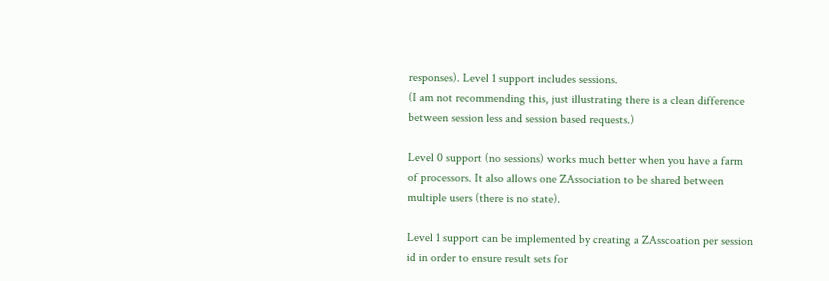responses). Level 1 support includes sessions.
(I am not recommending this, just illustrating there is a clean difference
between session less and session based requests.)

Level 0 support (no sessions) works much better when you have a farm
of processors. It also allows one ZAssociation to be shared between
multiple users (there is no state).

Level 1 support can be implemented by creating a ZAsscoation per session
id in order to ensure result sets for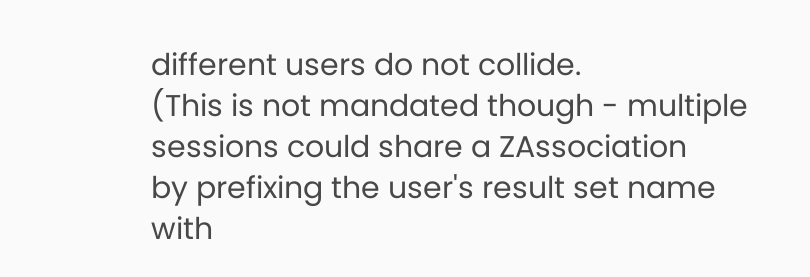different users do not collide.
(This is not mandated though - multiple sessions could share a ZAssociation
by prefixing the user's result set name with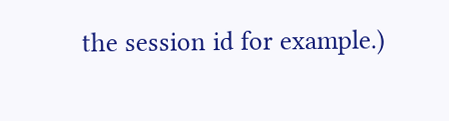the session id for example.)